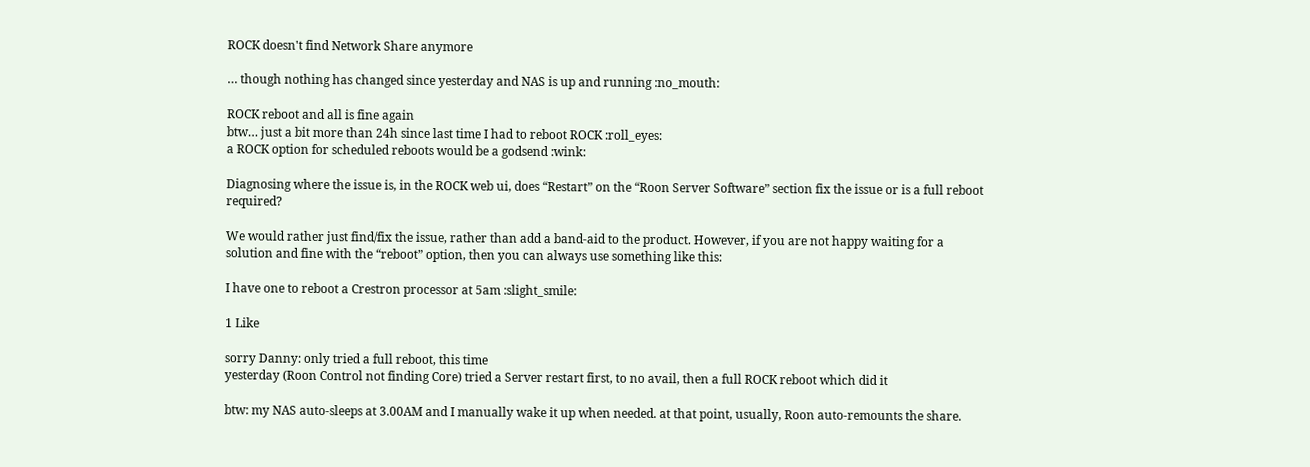ROCK doesn't find Network Share anymore

… though nothing has changed since yesterday and NAS is up and running :no_mouth:

ROCK reboot and all is fine again
btw… just a bit more than 24h since last time I had to reboot ROCK :roll_eyes:
a ROCK option for scheduled reboots would be a godsend :wink:

Diagnosing where the issue is, in the ROCK web ui, does “Restart” on the “Roon Server Software” section fix the issue or is a full reboot required?

We would rather just find/fix the issue, rather than add a band-aid to the product. However, if you are not happy waiting for a solution and fine with the “reboot” option, then you can always use something like this:

I have one to reboot a Crestron processor at 5am :slight_smile:

1 Like

sorry Danny: only tried a full reboot, this time
yesterday (Roon Control not finding Core) tried a Server restart first, to no avail, then a full ROCK reboot which did it

btw: my NAS auto-sleeps at 3.00AM and I manually wake it up when needed. at that point, usually, Roon auto-remounts the share.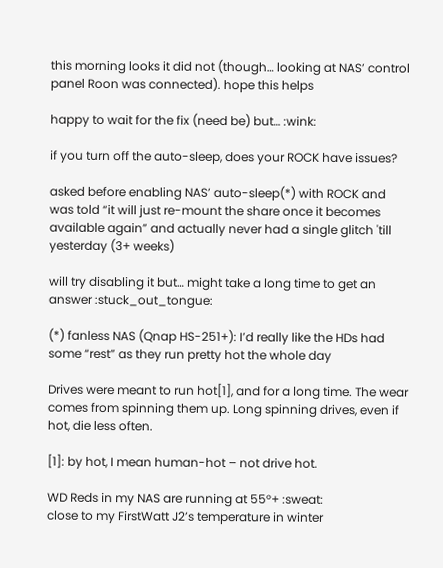this morning looks it did not (though… looking at NAS’ control panel Roon was connected). hope this helps

happy to wait for the fix (need be) but… :wink:

if you turn off the auto-sleep, does your ROCK have issues?

asked before enabling NAS’ auto-sleep(*) with ROCK and was told “it will just re-mount the share once it becomes available again” and actually never had a single glitch 'till yesterday (3+ weeks)

will try disabling it but… might take a long time to get an answer :stuck_out_tongue:

(*) fanless NAS (Qnap HS-251+): I’d really like the HDs had some “rest” as they run pretty hot the whole day

Drives were meant to run hot[1], and for a long time. The wear comes from spinning them up. Long spinning drives, even if hot, die less often.

[1]: by hot, I mean human-hot – not drive hot.

WD Reds in my NAS are running at 55°+ :sweat:
close to my FirstWatt J2’s temperature in winter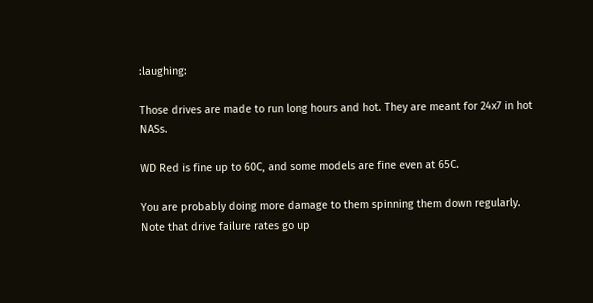:laughing:

Those drives are made to run long hours and hot. They are meant for 24x7 in hot NASs.

WD Red is fine up to 60C, and some models are fine even at 65C.

You are probably doing more damage to them spinning them down regularly. Note that drive failure rates go up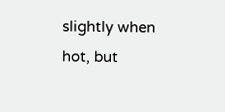slightly when hot, but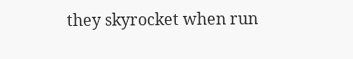they skyrocket when run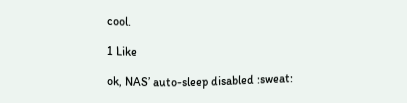cool.

1 Like

ok, NAS’ auto-sleep disabled :sweat: